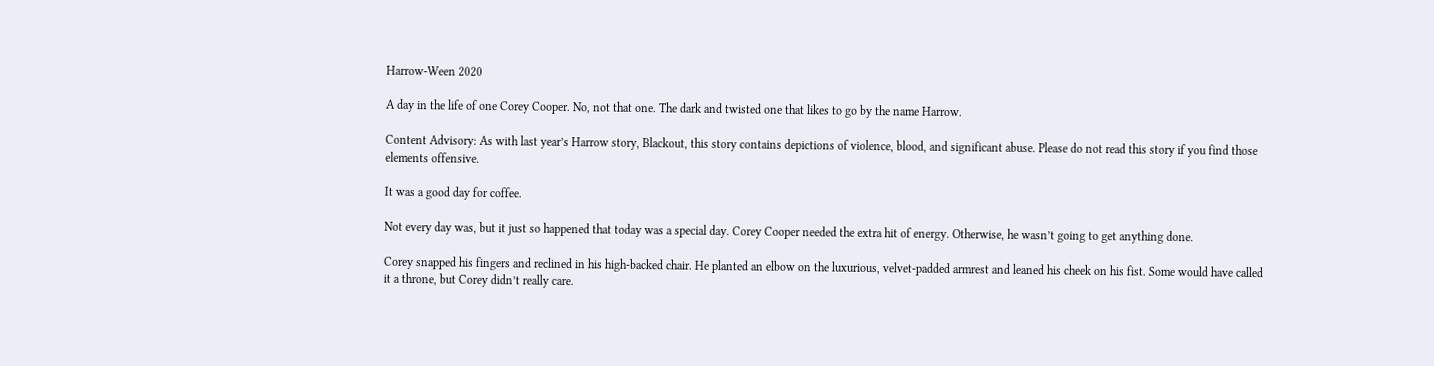Harrow-Ween 2020

A day in the life of one Corey Cooper. No, not that one. The dark and twisted one that likes to go by the name Harrow.

Content Advisory: As with last year’s Harrow story, Blackout, this story contains depictions of violence, blood, and significant abuse. Please do not read this story if you find those elements offensive.

It was a good day for coffee.

Not every day was, but it just so happened that today was a special day. Corey Cooper needed the extra hit of energy. Otherwise, he wasn’t going to get anything done.

Corey snapped his fingers and reclined in his high-backed chair. He planted an elbow on the luxurious, velvet-padded armrest and leaned his cheek on his fist. Some would have called it a throne, but Corey didn’t really care.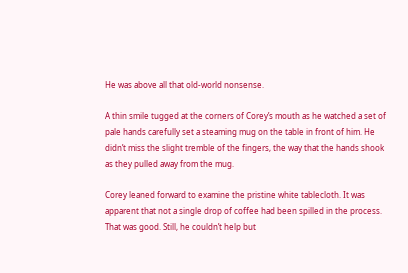He was above all that old-world nonsense.

A thin smile tugged at the corners of Corey’s mouth as he watched a set of pale hands carefully set a steaming mug on the table in front of him. He didn’t miss the slight tremble of the fingers, the way that the hands shook as they pulled away from the mug.

Corey leaned forward to examine the pristine white tablecloth. It was apparent that not a single drop of coffee had been spilled in the process. That was good. Still, he couldn’t help but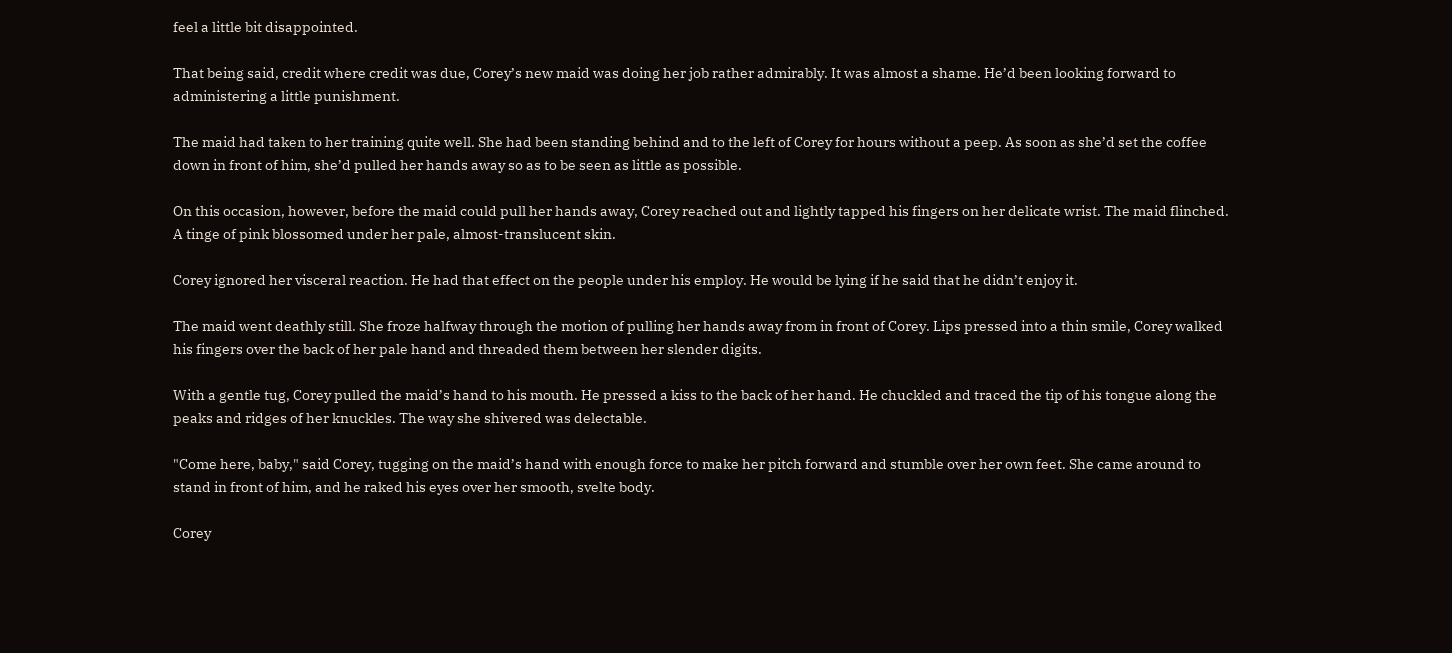feel a little bit disappointed.

That being said, credit where credit was due, Corey’s new maid was doing her job rather admirably. It was almost a shame. He’d been looking forward to administering a little punishment.

The maid had taken to her training quite well. She had been standing behind and to the left of Corey for hours without a peep. As soon as she’d set the coffee down in front of him, she’d pulled her hands away so as to be seen as little as possible.

On this occasion, however, before the maid could pull her hands away, Corey reached out and lightly tapped his fingers on her delicate wrist. The maid flinched. A tinge of pink blossomed under her pale, almost-translucent skin.

Corey ignored her visceral reaction. He had that effect on the people under his employ. He would be lying if he said that he didn’t enjoy it.

The maid went deathly still. She froze halfway through the motion of pulling her hands away from in front of Corey. Lips pressed into a thin smile, Corey walked his fingers over the back of her pale hand and threaded them between her slender digits.

With a gentle tug, Corey pulled the maid’s hand to his mouth. He pressed a kiss to the back of her hand. He chuckled and traced the tip of his tongue along the peaks and ridges of her knuckles. The way she shivered was delectable.

"Come here, baby," said Corey, tugging on the maid’s hand with enough force to make her pitch forward and stumble over her own feet. She came around to stand in front of him, and he raked his eyes over her smooth, svelte body.

Corey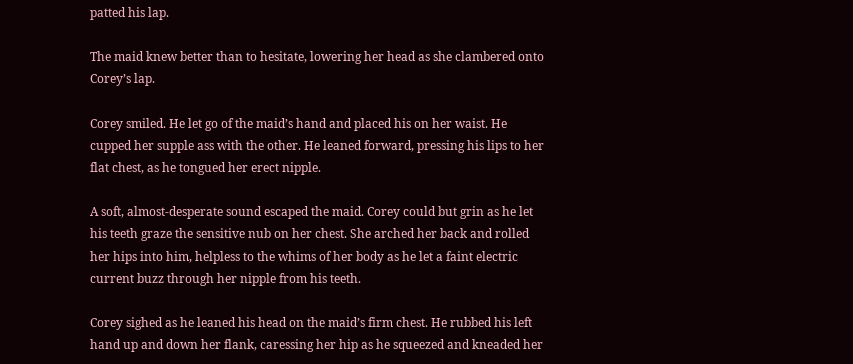patted his lap.

The maid knew better than to hesitate, lowering her head as she clambered onto Corey’s lap.

Corey smiled. He let go of the maid’s hand and placed his on her waist. He cupped her supple ass with the other. He leaned forward, pressing his lips to her flat chest, as he tongued her erect nipple.

A soft, almost-desperate sound escaped the maid. Corey could but grin as he let his teeth graze the sensitive nub on her chest. She arched her back and rolled her hips into him, helpless to the whims of her body as he let a faint electric current buzz through her nipple from his teeth.

Corey sighed as he leaned his head on the maid’s firm chest. He rubbed his left hand up and down her flank, caressing her hip as he squeezed and kneaded her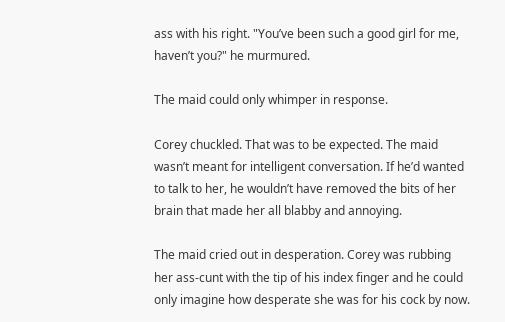ass with his right. "You’ve been such a good girl for me, haven’t you?" he murmured.

The maid could only whimper in response.

Corey chuckled. That was to be expected. The maid wasn’t meant for intelligent conversation. If he’d wanted to talk to her, he wouldn’t have removed the bits of her brain that made her all blabby and annoying.

The maid cried out in desperation. Corey was rubbing her ass-cunt with the tip of his index finger and he could only imagine how desperate she was for his cock by now.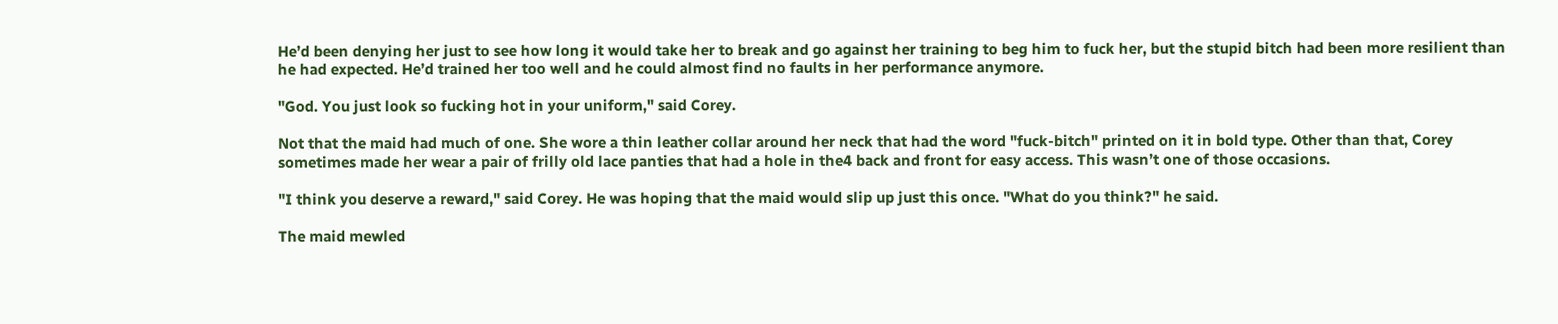He’d been denying her just to see how long it would take her to break and go against her training to beg him to fuck her, but the stupid bitch had been more resilient than he had expected. He’d trained her too well and he could almost find no faults in her performance anymore.

"God. You just look so fucking hot in your uniform," said Corey.

Not that the maid had much of one. She wore a thin leather collar around her neck that had the word "fuck-bitch" printed on it in bold type. Other than that, Corey sometimes made her wear a pair of frilly old lace panties that had a hole in the4 back and front for easy access. This wasn’t one of those occasions.

"I think you deserve a reward," said Corey. He was hoping that the maid would slip up just this once. "What do you think?" he said.

The maid mewled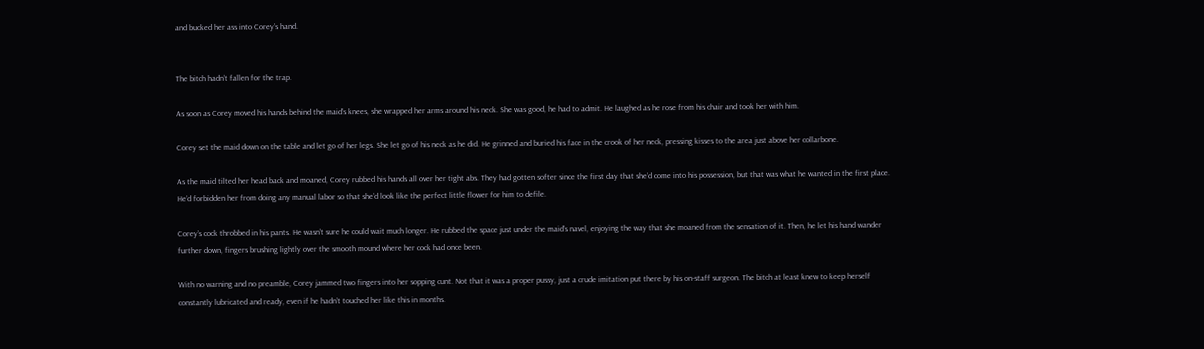and bucked her ass into Corey’s hand.


The bitch hadn’t fallen for the trap.

As soon as Corey moved his hands behind the maid’s knees, she wrapped her arms around his neck. She was good, he had to admit. He laughed as he rose from his chair and took her with him.

Corey set the maid down on the table and let go of her legs. She let go of his neck as he did. He grinned and buried his face in the crook of her neck, pressing kisses to the area just above her collarbone.

As the maid tilted her head back and moaned, Corey rubbed his hands all over her tight abs. They had gotten softer since the first day that she’d come into his possession, but that was what he wanted in the first place. He’d forbidden her from doing any manual labor so that she’d look like the perfect little flower for him to defile.

Corey’s cock throbbed in his pants. He wasn’t sure he could wait much longer. He rubbed the space just under the maid’s navel, enjoying the way that she moaned from the sensation of it. Then, he let his hand wander further down, fingers brushing lightly over the smooth mound where her cock had once been.

With no warning and no preamble, Corey jammed two fingers into her sopping cunt. Not that it was a proper pussy, just a crude imitation put there by his on-staff surgeon. The bitch at least knew to keep herself constantly lubricated and ready, even if he hadn’t touched her like this in months.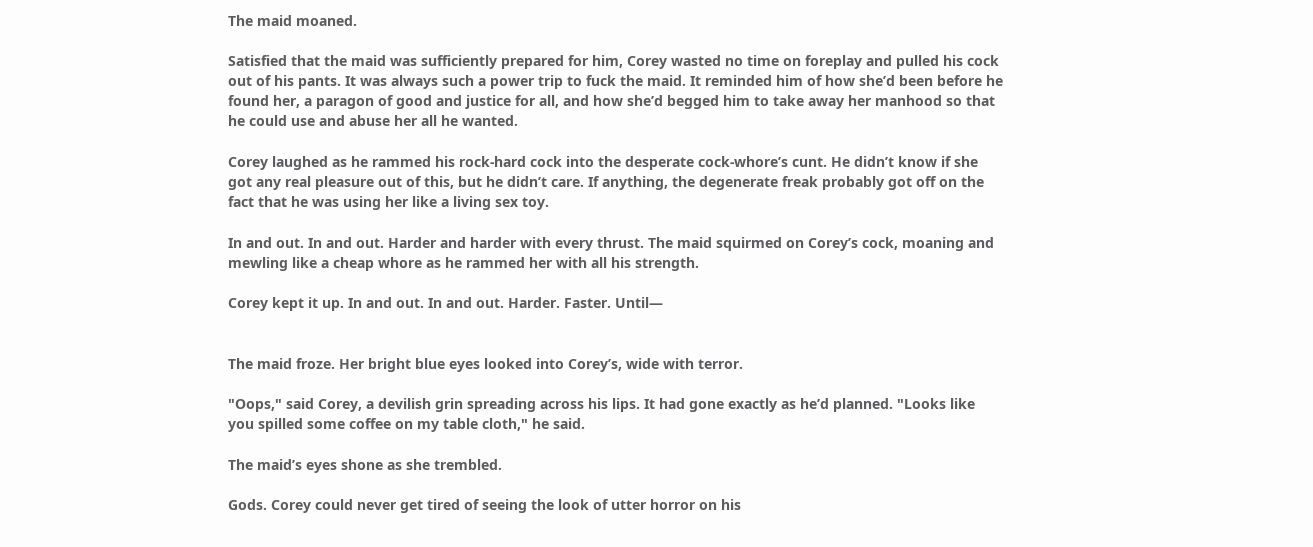The maid moaned.

Satisfied that the maid was sufficiently prepared for him, Corey wasted no time on foreplay and pulled his cock out of his pants. It was always such a power trip to fuck the maid. It reminded him of how she’d been before he found her, a paragon of good and justice for all, and how she’d begged him to take away her manhood so that he could use and abuse her all he wanted.

Corey laughed as he rammed his rock-hard cock into the desperate cock-whore’s cunt. He didn’t know if she got any real pleasure out of this, but he didn’t care. If anything, the degenerate freak probably got off on the fact that he was using her like a living sex toy.

In and out. In and out. Harder and harder with every thrust. The maid squirmed on Corey’s cock, moaning and mewling like a cheap whore as he rammed her with all his strength.

Corey kept it up. In and out. In and out. Harder. Faster. Until—


The maid froze. Her bright blue eyes looked into Corey’s, wide with terror.

"Oops," said Corey, a devilish grin spreading across his lips. It had gone exactly as he’d planned. "Looks like you spilled some coffee on my table cloth," he said.

The maid’s eyes shone as she trembled.

Gods. Corey could never get tired of seeing the look of utter horror on his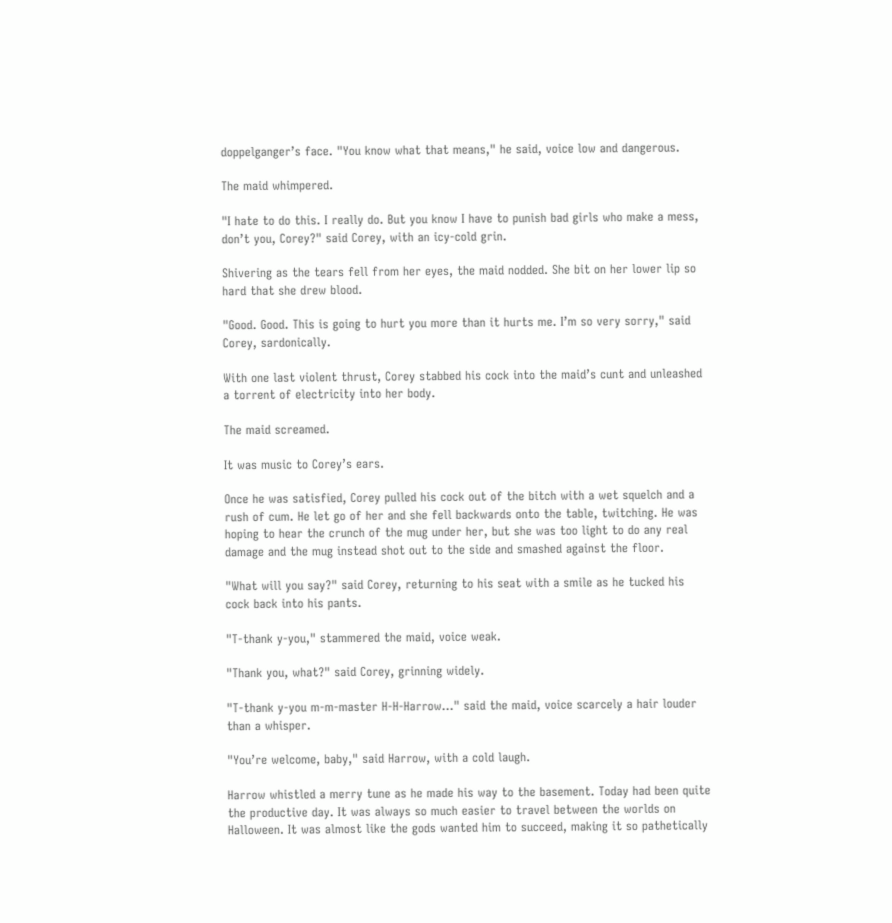doppelganger’s face. "You know what that means," he said, voice low and dangerous.

The maid whimpered.

"I hate to do this. I really do. But you know I have to punish bad girls who make a mess, don’t you, Corey?" said Corey, with an icy-cold grin.

Shivering as the tears fell from her eyes, the maid nodded. She bit on her lower lip so hard that she drew blood.

"Good. Good. This is going to hurt you more than it hurts me. I’m so very sorry," said Corey, sardonically.

With one last violent thrust, Corey stabbed his cock into the maid’s cunt and unleashed a torrent of electricity into her body.

The maid screamed.

It was music to Corey’s ears.

Once he was satisfied, Corey pulled his cock out of the bitch with a wet squelch and a rush of cum. He let go of her and she fell backwards onto the table, twitching. He was hoping to hear the crunch of the mug under her, but she was too light to do any real damage and the mug instead shot out to the side and smashed against the floor.

"What will you say?" said Corey, returning to his seat with a smile as he tucked his cock back into his pants.

"T-thank y-you," stammered the maid, voice weak.

"Thank you, what?" said Corey, grinning widely.

"T-thank y-you m-m-master H-H-Harrow…" said the maid, voice scarcely a hair louder than a whisper.

"You’re welcome, baby," said Harrow, with a cold laugh.

Harrow whistled a merry tune as he made his way to the basement. Today had been quite the productive day. It was always so much easier to travel between the worlds on Halloween. It was almost like the gods wanted him to succeed, making it so pathetically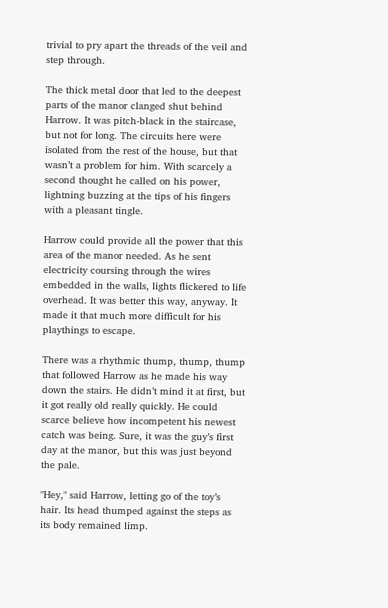trivial to pry apart the threads of the veil and step through.

The thick metal door that led to the deepest parts of the manor clanged shut behind Harrow. It was pitch-black in the staircase, but not for long. The circuits here were isolated from the rest of the house, but that wasn’t a problem for him. With scarcely a second thought he called on his power, lightning buzzing at the tips of his fingers with a pleasant tingle.

Harrow could provide all the power that this area of the manor needed. As he sent electricity coursing through the wires embedded in the walls, lights flickered to life overhead. It was better this way, anyway. It made it that much more difficult for his playthings to escape.

There was a rhythmic thump, thump, thump that followed Harrow as he made his way down the stairs. He didn’t mind it at first, but it got really old really quickly. He could scarce believe how incompetent his newest catch was being. Sure, it was the guy’s first day at the manor, but this was just beyond the pale.

"Hey," said Harrow, letting go of the toy’s hair. Its head thumped against the steps as its body remained limp.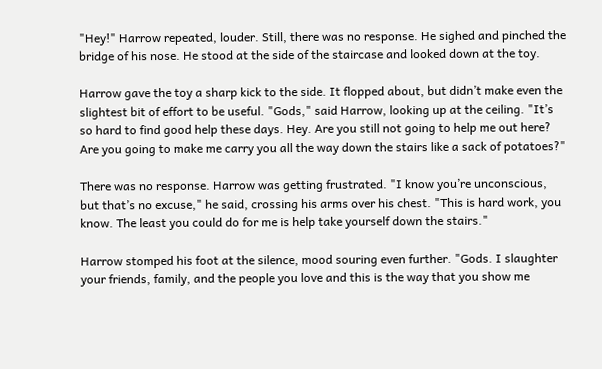"Hey!" Harrow repeated, louder. Still, there was no response. He sighed and pinched the bridge of his nose. He stood at the side of the staircase and looked down at the toy.

Harrow gave the toy a sharp kick to the side. It flopped about, but didn’t make even the slightest bit of effort to be useful. "Gods," said Harrow, looking up at the ceiling. "It’s so hard to find good help these days. Hey. Are you still not going to help me out here? Are you going to make me carry you all the way down the stairs like a sack of potatoes?"

There was no response. Harrow was getting frustrated. "I know you’re unconscious, but that’s no excuse," he said, crossing his arms over his chest. "This is hard work, you know. The least you could do for me is help take yourself down the stairs."

Harrow stomped his foot at the silence, mood souring even further. "Gods. I slaughter your friends, family, and the people you love and this is the way that you show me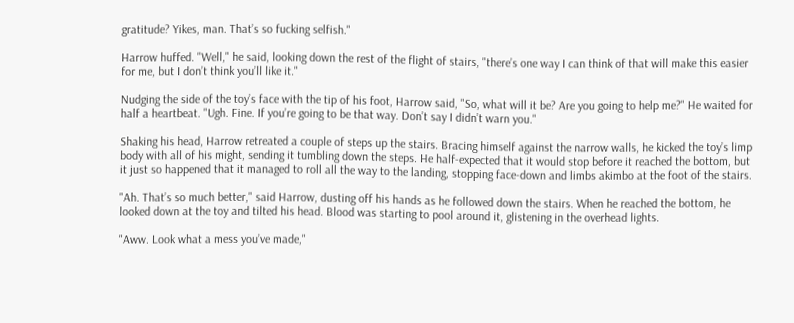gratitude? Yikes, man. That’s so fucking selfish."

Harrow huffed. "Well," he said, looking down the rest of the flight of stairs, "there’s one way I can think of that will make this easier for me, but I don’t think you’ll like it."

Nudging the side of the toy’s face with the tip of his foot, Harrow said, "So, what will it be? Are you going to help me?" He waited for half a heartbeat. "Ugh. Fine. If you’re going to be that way. Don’t say I didn’t warn you."

Shaking his head, Harrow retreated a couple of steps up the stairs. Bracing himself against the narrow walls, he kicked the toy’s limp body with all of his might, sending it tumbling down the steps. He half-expected that it would stop before it reached the bottom, but it just so happened that it managed to roll all the way to the landing, stopping face-down and limbs akimbo at the foot of the stairs.

"Ah. That’s so much better," said Harrow, dusting off his hands as he followed down the stairs. When he reached the bottom, he looked down at the toy and tilted his head. Blood was starting to pool around it, glistening in the overhead lights.

"Aww. Look what a mess you’ve made,"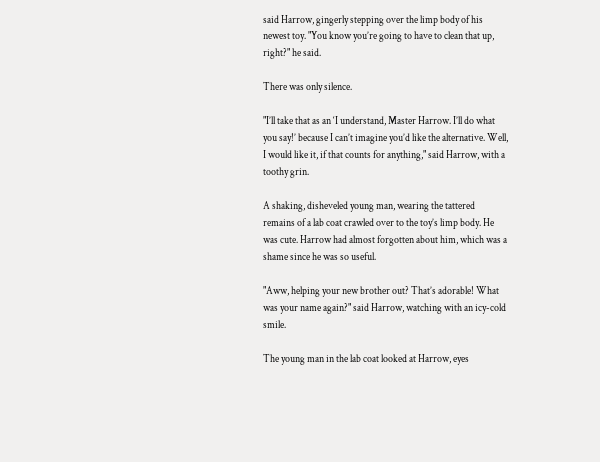said Harrow, gingerly stepping over the limp body of his newest toy. "You know you’re going to have to clean that up, right?" he said.

There was only silence.

"I’ll take that as an ‘I understand, Master Harrow. I’ll do what you say!’ because I can’t imagine you’d like the alternative. Well, I would like it, if that counts for anything," said Harrow, with a toothy grin.

A shaking, disheveled young man, wearing the tattered remains of a lab coat crawled over to the toy’s limp body. He was cute. Harrow had almost forgotten about him, which was a shame since he was so useful.

"Aww, helping your new brother out? That’s adorable! What was your name again?" said Harrow, watching with an icy-cold smile.

The young man in the lab coat looked at Harrow, eyes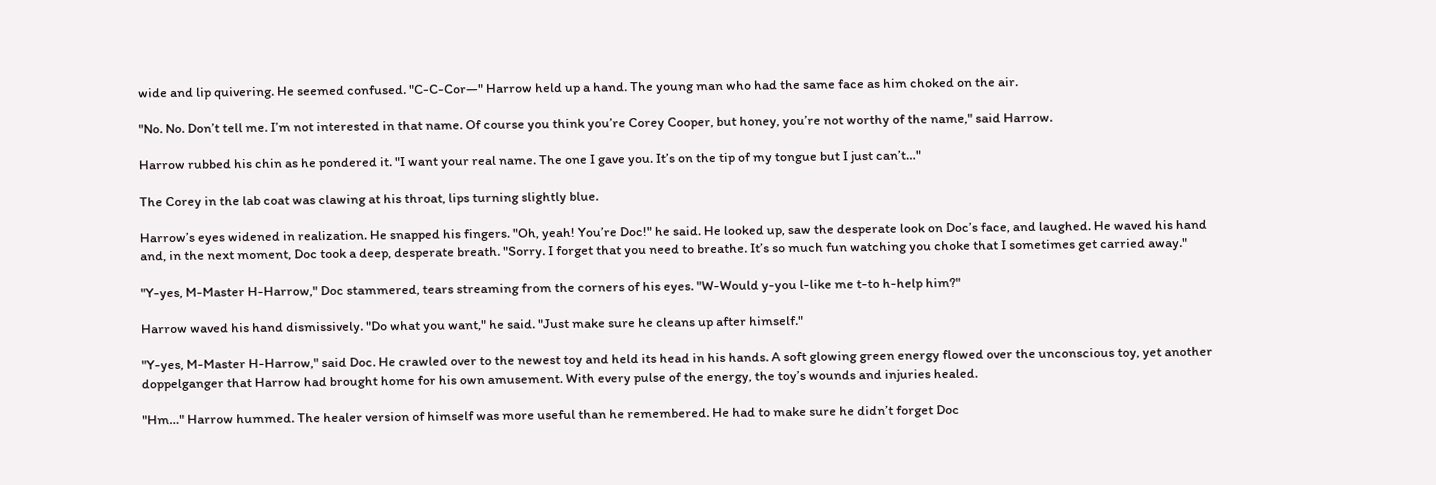wide and lip quivering. He seemed confused. "C-C-Cor—" Harrow held up a hand. The young man who had the same face as him choked on the air.

"No. No. Don’t tell me. I’m not interested in that name. Of course you think you’re Corey Cooper, but honey, you’re not worthy of the name," said Harrow.

Harrow rubbed his chin as he pondered it. "I want your real name. The one I gave you. It’s on the tip of my tongue but I just can’t…"

The Corey in the lab coat was clawing at his throat, lips turning slightly blue.

Harrow’s eyes widened in realization. He snapped his fingers. "Oh, yeah! You’re Doc!" he said. He looked up, saw the desperate look on Doc’s face, and laughed. He waved his hand and, in the next moment, Doc took a deep, desperate breath. "Sorry. I forget that you need to breathe. It’s so much fun watching you choke that I sometimes get carried away."

"Y-yes, M-Master H-Harrow," Doc stammered, tears streaming from the corners of his eyes. "W-Would y-you l-like me t-to h-help him?"

Harrow waved his hand dismissively. "Do what you want," he said. "Just make sure he cleans up after himself."

"Y-yes, M-Master H-Harrow," said Doc. He crawled over to the newest toy and held its head in his hands. A soft glowing green energy flowed over the unconscious toy, yet another doppelganger that Harrow had brought home for his own amusement. With every pulse of the energy, the toy’s wounds and injuries healed.

"Hm…" Harrow hummed. The healer version of himself was more useful than he remembered. He had to make sure he didn’t forget Doc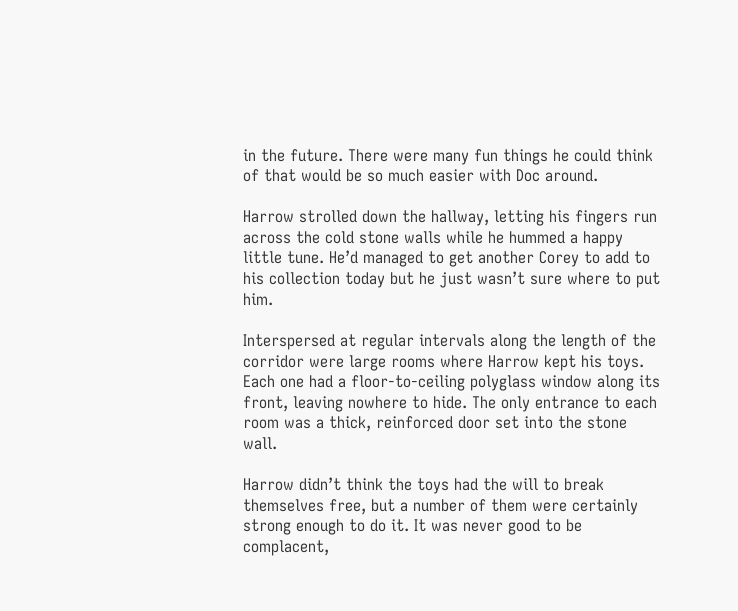in the future. There were many fun things he could think of that would be so much easier with Doc around.

Harrow strolled down the hallway, letting his fingers run across the cold stone walls while he hummed a happy little tune. He’d managed to get another Corey to add to his collection today but he just wasn’t sure where to put him.

Interspersed at regular intervals along the length of the corridor were large rooms where Harrow kept his toys. Each one had a floor-to-ceiling polyglass window along its front, leaving nowhere to hide. The only entrance to each room was a thick, reinforced door set into the stone wall.

Harrow didn’t think the toys had the will to break themselves free, but a number of them were certainly strong enough to do it. It was never good to be complacent,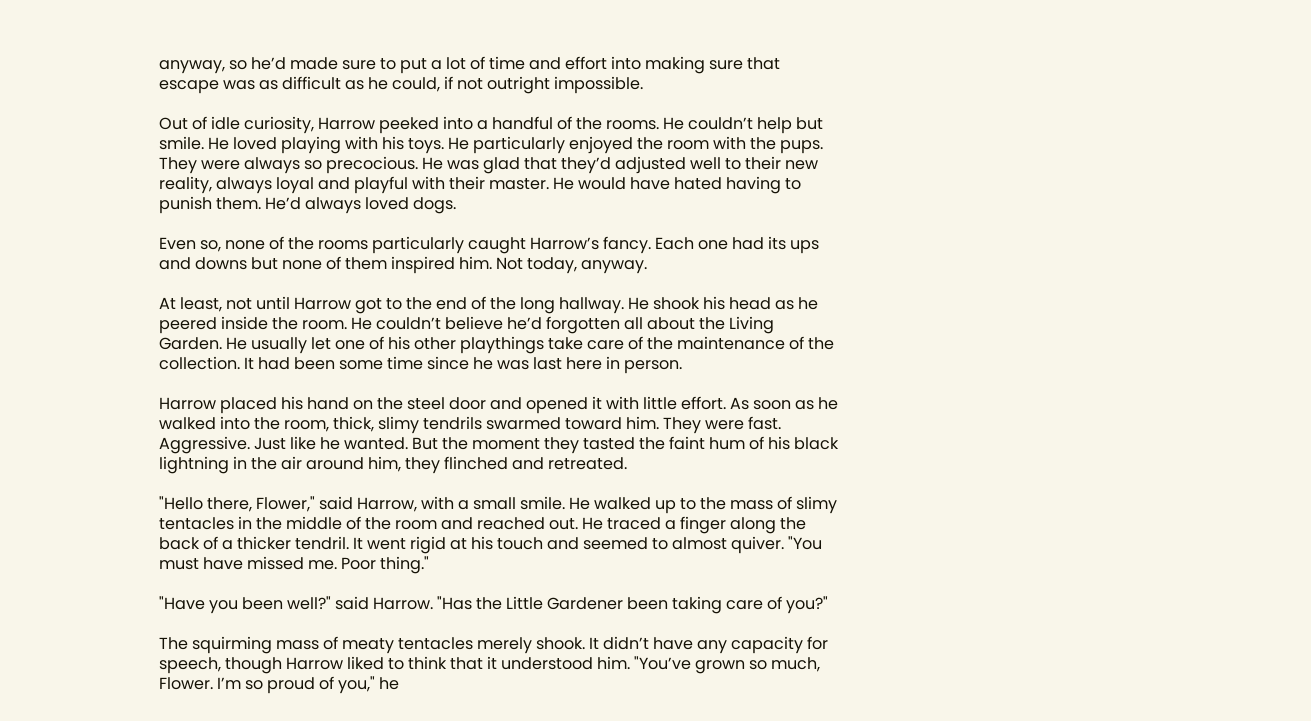anyway, so he’d made sure to put a lot of time and effort into making sure that escape was as difficult as he could, if not outright impossible.

Out of idle curiosity, Harrow peeked into a handful of the rooms. He couldn’t help but smile. He loved playing with his toys. He particularly enjoyed the room with the pups. They were always so precocious. He was glad that they’d adjusted well to their new reality, always loyal and playful with their master. He would have hated having to punish them. He’d always loved dogs.

Even so, none of the rooms particularly caught Harrow’s fancy. Each one had its ups and downs but none of them inspired him. Not today, anyway.

At least, not until Harrow got to the end of the long hallway. He shook his head as he peered inside the room. He couldn’t believe he’d forgotten all about the Living Garden. He usually let one of his other playthings take care of the maintenance of the collection. It had been some time since he was last here in person.

Harrow placed his hand on the steel door and opened it with little effort. As soon as he walked into the room, thick, slimy tendrils swarmed toward him. They were fast. Aggressive. Just like he wanted. But the moment they tasted the faint hum of his black lightning in the air around him, they flinched and retreated.

"Hello there, Flower," said Harrow, with a small smile. He walked up to the mass of slimy tentacles in the middle of the room and reached out. He traced a finger along the back of a thicker tendril. It went rigid at his touch and seemed to almost quiver. "You must have missed me. Poor thing."

"Have you been well?" said Harrow. "Has the Little Gardener been taking care of you?"

The squirming mass of meaty tentacles merely shook. It didn’t have any capacity for speech, though Harrow liked to think that it understood him. "You’ve grown so much, Flower. I’m so proud of you," he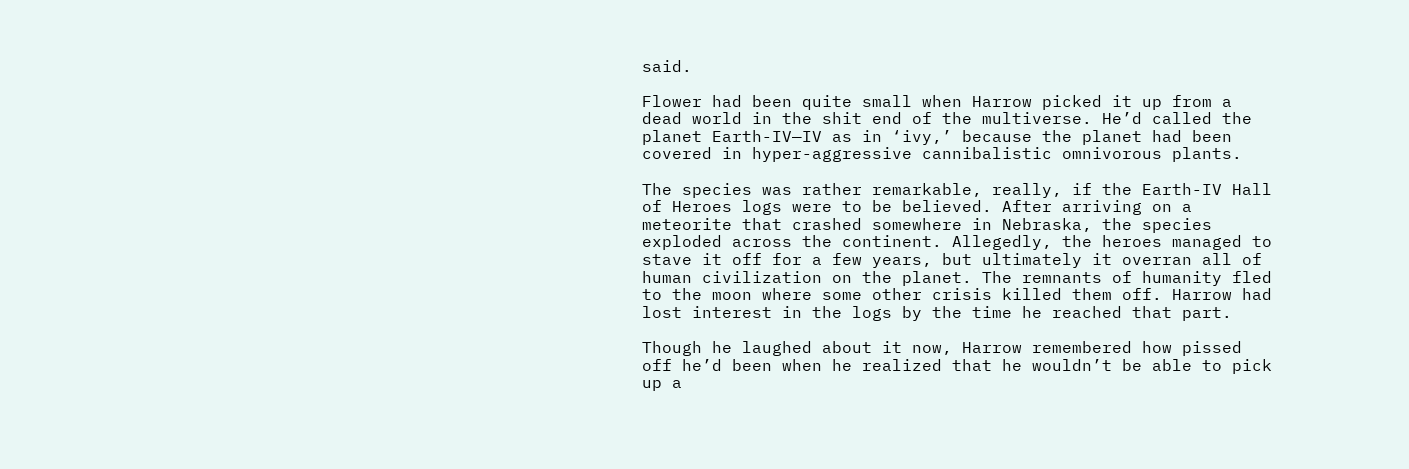said.

Flower had been quite small when Harrow picked it up from a dead world in the shit end of the multiverse. He’d called the planet Earth-IV—IV as in ‘ivy,’ because the planet had been covered in hyper-aggressive cannibalistic omnivorous plants.

The species was rather remarkable, really, if the Earth-IV Hall of Heroes logs were to be believed. After arriving on a meteorite that crashed somewhere in Nebraska, the species exploded across the continent. Allegedly, the heroes managed to stave it off for a few years, but ultimately it overran all of human civilization on the planet. The remnants of humanity fled to the moon where some other crisis killed them off. Harrow had lost interest in the logs by the time he reached that part.

Though he laughed about it now, Harrow remembered how pissed off he’d been when he realized that he wouldn’t be able to pick up a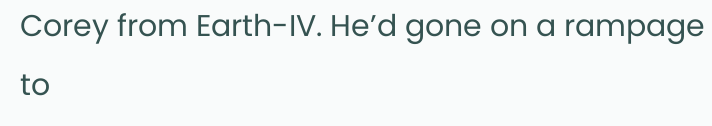Corey from Earth-IV. He’d gone on a rampage to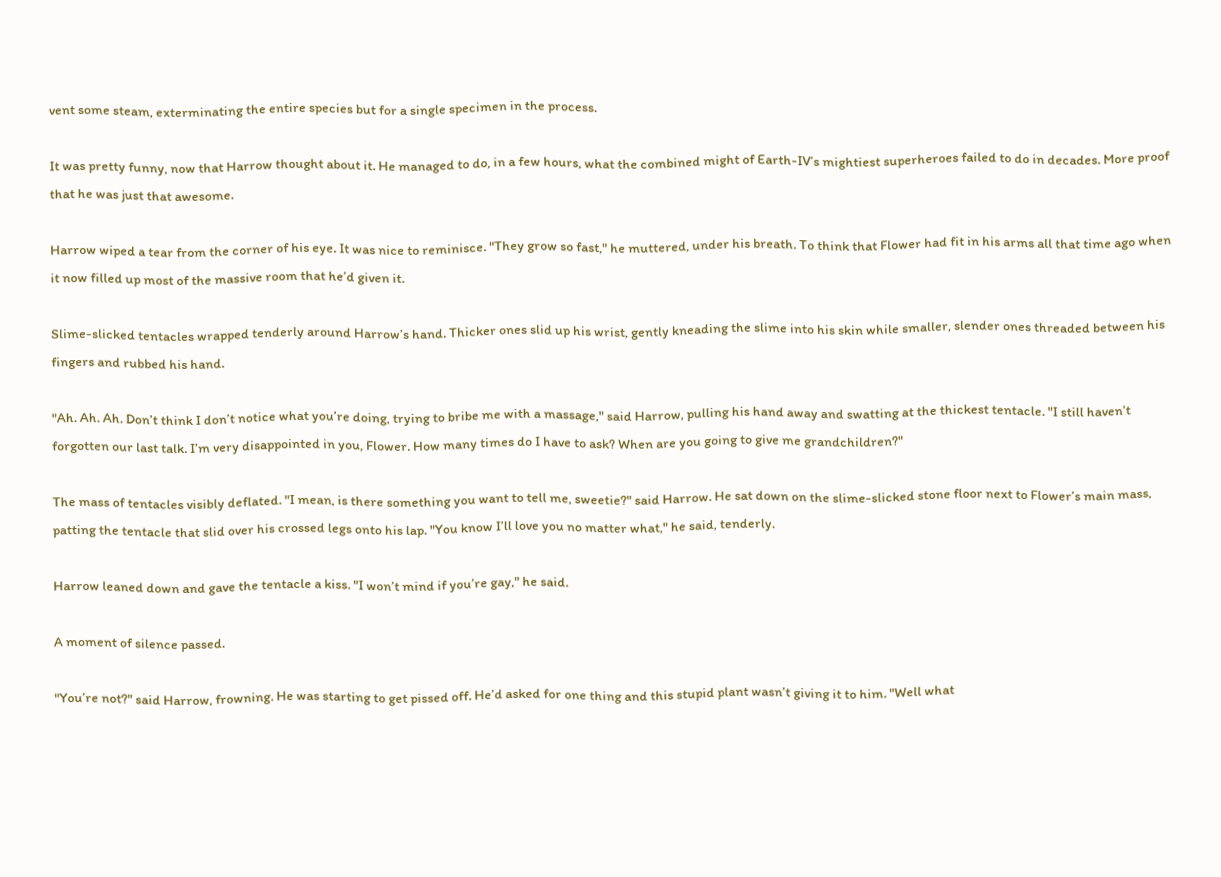vent some steam, exterminating the entire species but for a single specimen in the process.

It was pretty funny, now that Harrow thought about it. He managed to do, in a few hours, what the combined might of Earth-IV’s mightiest superheroes failed to do in decades. More proof that he was just that awesome.

Harrow wiped a tear from the corner of his eye. It was nice to reminisce. "They grow so fast," he muttered, under his breath. To think that Flower had fit in his arms all that time ago when it now filled up most of the massive room that he’d given it.

Slime-slicked tentacles wrapped tenderly around Harrow’s hand. Thicker ones slid up his wrist, gently kneading the slime into his skin while smaller, slender ones threaded between his fingers and rubbed his hand.

"Ah. Ah. Ah. Don’t think I don’t notice what you’re doing, trying to bribe me with a massage," said Harrow, pulling his hand away and swatting at the thickest tentacle. "I still haven’t forgotten our last talk. I’m very disappointed in you, Flower. How many times do I have to ask? When are you going to give me grandchildren?"

The mass of tentacles visibly deflated. "I mean, is there something you want to tell me, sweetie?" said Harrow. He sat down on the slime-slicked stone floor next to Flower’s main mass, patting the tentacle that slid over his crossed legs onto his lap. "You know I’ll love you no matter what," he said, tenderly.

Harrow leaned down and gave the tentacle a kiss. "I won’t mind if you’re gay," he said.

A moment of silence passed.

"You’re not?" said Harrow, frowning. He was starting to get pissed off. He’d asked for one thing and this stupid plant wasn’t giving it to him. "Well what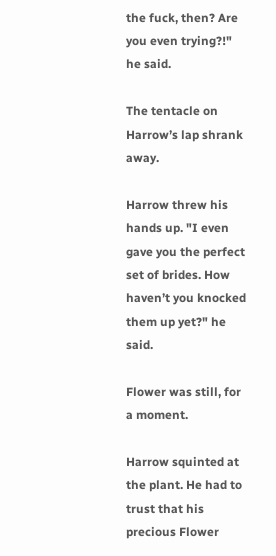the fuck, then? Are you even trying?!" he said.

The tentacle on Harrow’s lap shrank away.

Harrow threw his hands up. "I even gave you the perfect set of brides. How haven’t you knocked them up yet?" he said.

Flower was still, for a moment.

Harrow squinted at the plant. He had to trust that his precious Flower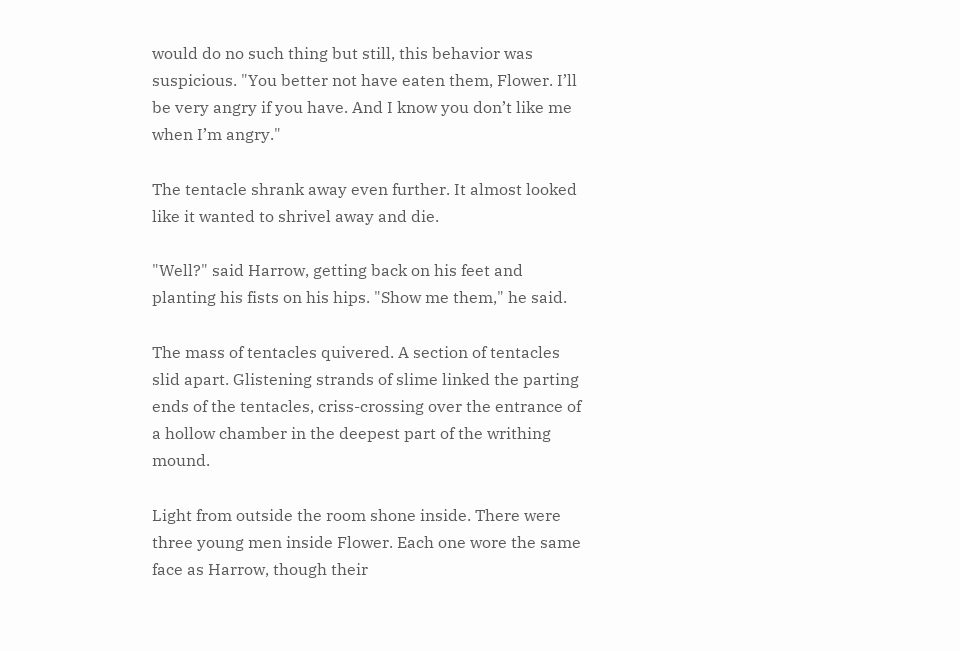would do no such thing but still, this behavior was suspicious. "You better not have eaten them, Flower. I’ll be very angry if you have. And I know you don’t like me when I’m angry."

The tentacle shrank away even further. It almost looked like it wanted to shrivel away and die.

"Well?" said Harrow, getting back on his feet and planting his fists on his hips. "Show me them," he said.

The mass of tentacles quivered. A section of tentacles slid apart. Glistening strands of slime linked the parting ends of the tentacles, criss-crossing over the entrance of a hollow chamber in the deepest part of the writhing mound.

Light from outside the room shone inside. There were three young men inside Flower. Each one wore the same face as Harrow, though their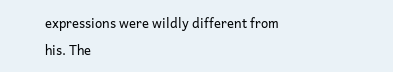expressions were wildly different from his. The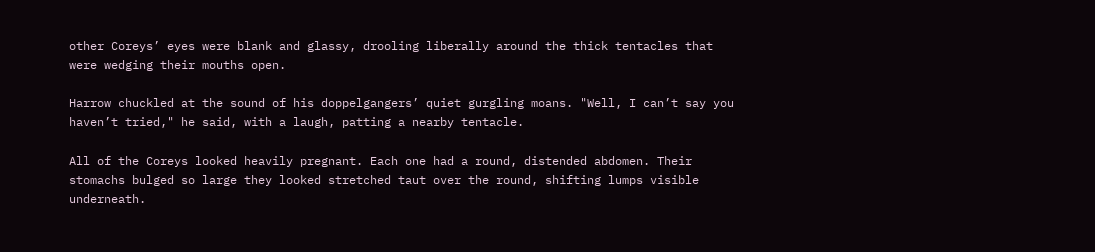other Coreys’ eyes were blank and glassy, drooling liberally around the thick tentacles that were wedging their mouths open.

Harrow chuckled at the sound of his doppelgangers’ quiet gurgling moans. "Well, I can’t say you haven’t tried," he said, with a laugh, patting a nearby tentacle.

All of the Coreys looked heavily pregnant. Each one had a round, distended abdomen. Their stomachs bulged so large they looked stretched taut over the round, shifting lumps visible underneath.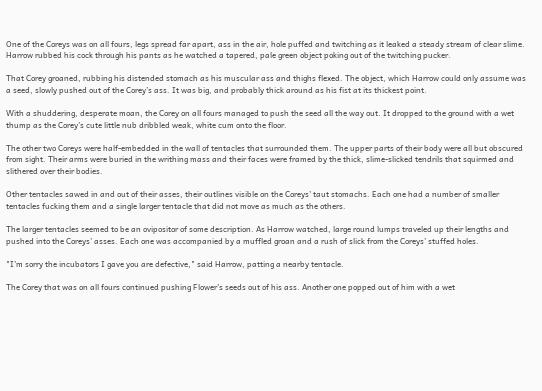One of the Coreys was on all fours, legs spread far apart, ass in the air, hole puffed and twitching as it leaked a steady stream of clear slime. Harrow rubbed his cock through his pants as he watched a tapered, pale green object poking out of the twitching pucker.

That Corey groaned, rubbing his distended stomach as his muscular ass and thighs flexed. The object, which Harrow could only assume was a seed, slowly pushed out of the Corey’s ass. It was big, and probably thick around as his fist at its thickest point.

With a shuddering, desperate moan, the Corey on all fours managed to push the seed all the way out. It dropped to the ground with a wet thump as the Corey’s cute little nub dribbled weak, white cum onto the floor.

The other two Coreys were half-embedded in the wall of tentacles that surrounded them. The upper parts of their body were all but obscured from sight. Their arms were buried in the writhing mass and their faces were framed by the thick, slime-slicked tendrils that squirmed and slithered over their bodies.

Other tentacles sawed in and out of their asses, their outlines visible on the Coreys’ taut stomachs. Each one had a number of smaller tentacles fucking them and a single larger tentacle that did not move as much as the others.

The larger tentacles seemed to be an ovipositor of some description. As Harrow watched, large round lumps traveled up their lengths and pushed into the Coreys’ asses. Each one was accompanied by a muffled groan and a rush of slick from the Coreys’ stuffed holes.

"I’m sorry the incubators I gave you are defective," said Harrow, patting a nearby tentacle.

The Corey that was on all fours continued pushing Flower’s seeds out of his ass. Another one popped out of him with a wet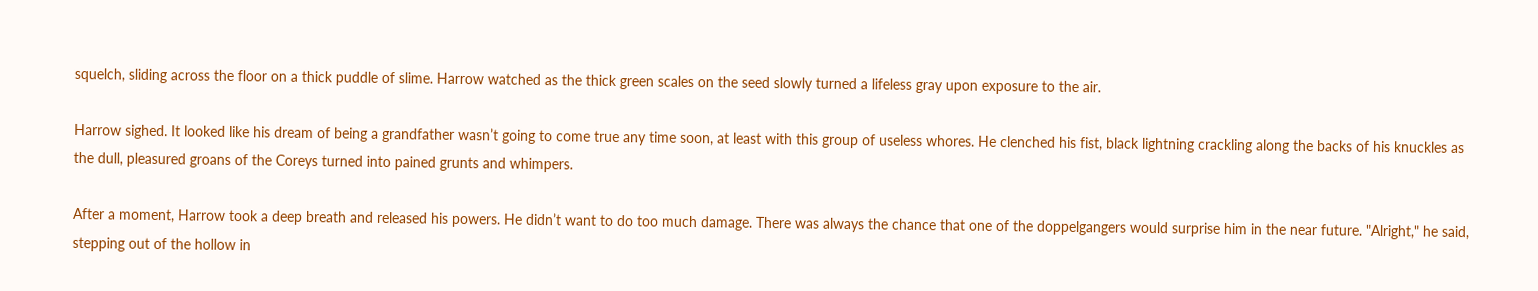squelch, sliding across the floor on a thick puddle of slime. Harrow watched as the thick green scales on the seed slowly turned a lifeless gray upon exposure to the air.

Harrow sighed. It looked like his dream of being a grandfather wasn’t going to come true any time soon, at least with this group of useless whores. He clenched his fist, black lightning crackling along the backs of his knuckles as the dull, pleasured groans of the Coreys turned into pained grunts and whimpers.

After a moment, Harrow took a deep breath and released his powers. He didn’t want to do too much damage. There was always the chance that one of the doppelgangers would surprise him in the near future. "Alright," he said, stepping out of the hollow in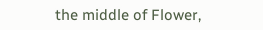the middle of Flower,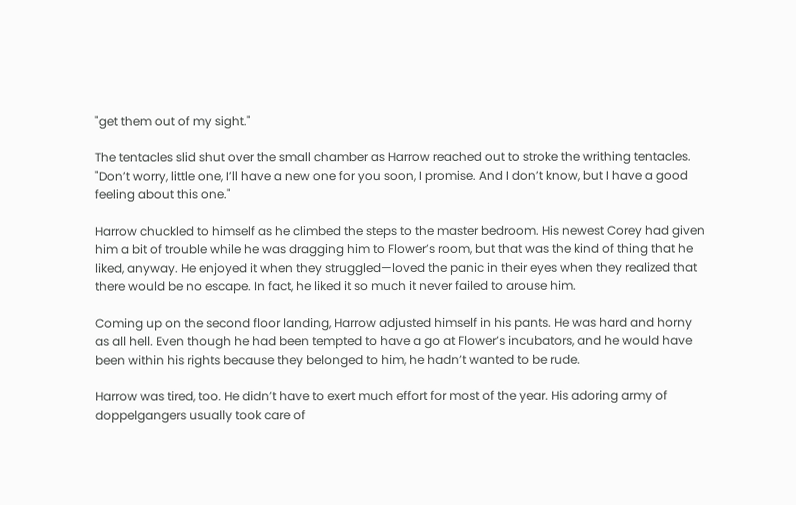"get them out of my sight."

The tentacles slid shut over the small chamber as Harrow reached out to stroke the writhing tentacles. "Don’t worry, little one, I’ll have a new one for you soon, I promise. And I don’t know, but I have a good feeling about this one."

Harrow chuckled to himself as he climbed the steps to the master bedroom. His newest Corey had given him a bit of trouble while he was dragging him to Flower’s room, but that was the kind of thing that he liked, anyway. He enjoyed it when they struggled—loved the panic in their eyes when they realized that there would be no escape. In fact, he liked it so much it never failed to arouse him.

Coming up on the second floor landing, Harrow adjusted himself in his pants. He was hard and horny as all hell. Even though he had been tempted to have a go at Flower’s incubators, and he would have been within his rights because they belonged to him, he hadn’t wanted to be rude.

Harrow was tired, too. He didn’t have to exert much effort for most of the year. His adoring army of doppelgangers usually took care of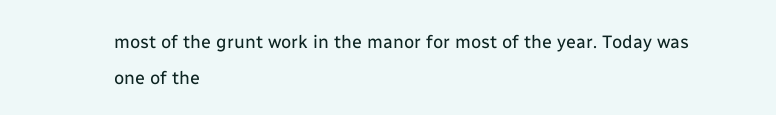most of the grunt work in the manor for most of the year. Today was one of the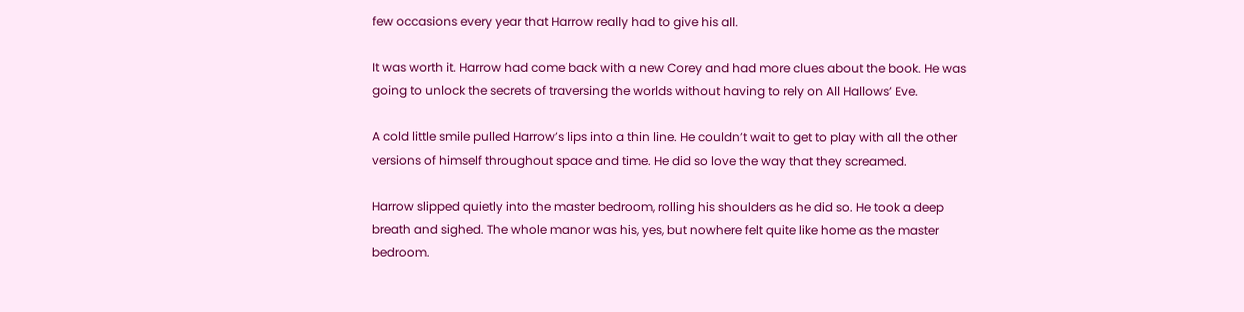few occasions every year that Harrow really had to give his all.

It was worth it. Harrow had come back with a new Corey and had more clues about the book. He was going to unlock the secrets of traversing the worlds without having to rely on All Hallows’ Eve.

A cold little smile pulled Harrow’s lips into a thin line. He couldn’t wait to get to play with all the other versions of himself throughout space and time. He did so love the way that they screamed.

Harrow slipped quietly into the master bedroom, rolling his shoulders as he did so. He took a deep breath and sighed. The whole manor was his, yes, but nowhere felt quite like home as the master bedroom.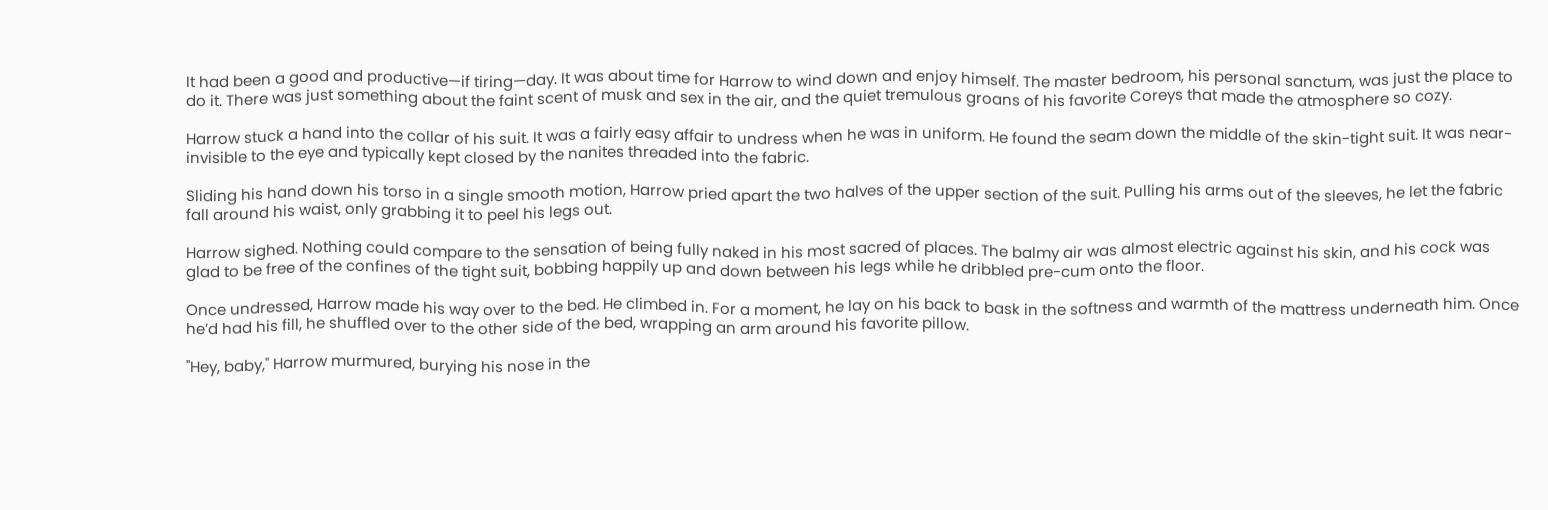It had been a good and productive—if tiring—day. It was about time for Harrow to wind down and enjoy himself. The master bedroom, his personal sanctum, was just the place to do it. There was just something about the faint scent of musk and sex in the air, and the quiet tremulous groans of his favorite Coreys that made the atmosphere so cozy.

Harrow stuck a hand into the collar of his suit. It was a fairly easy affair to undress when he was in uniform. He found the seam down the middle of the skin-tight suit. It was near-invisible to the eye and typically kept closed by the nanites threaded into the fabric.

Sliding his hand down his torso in a single smooth motion, Harrow pried apart the two halves of the upper section of the suit. Pulling his arms out of the sleeves, he let the fabric fall around his waist, only grabbing it to peel his legs out.

Harrow sighed. Nothing could compare to the sensation of being fully naked in his most sacred of places. The balmy air was almost electric against his skin, and his cock was glad to be free of the confines of the tight suit, bobbing happily up and down between his legs while he dribbled pre-cum onto the floor.

Once undressed, Harrow made his way over to the bed. He climbed in. For a moment, he lay on his back to bask in the softness and warmth of the mattress underneath him. Once he’d had his fill, he shuffled over to the other side of the bed, wrapping an arm around his favorite pillow.

"Hey, baby," Harrow murmured, burying his nose in the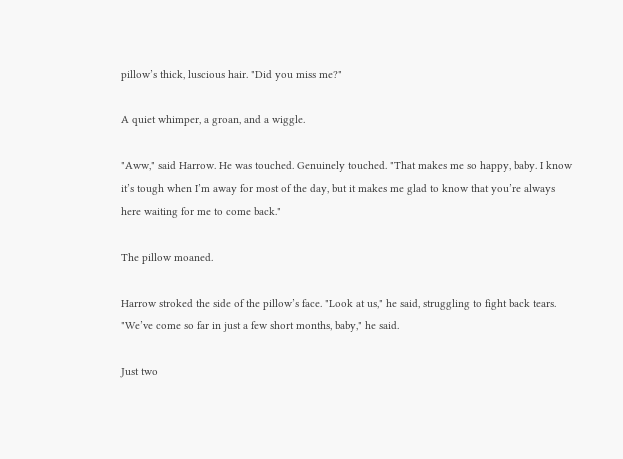pillow’s thick, luscious hair. "Did you miss me?"

A quiet whimper, a groan, and a wiggle.

"Aww," said Harrow. He was touched. Genuinely touched. "That makes me so happy, baby. I know it’s tough when I’m away for most of the day, but it makes me glad to know that you’re always here waiting for me to come back."

The pillow moaned.

Harrow stroked the side of the pillow’s face. "Look at us," he said, struggling to fight back tears. "We’ve come so far in just a few short months, baby," he said.

Just two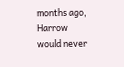months ago, Harrow would never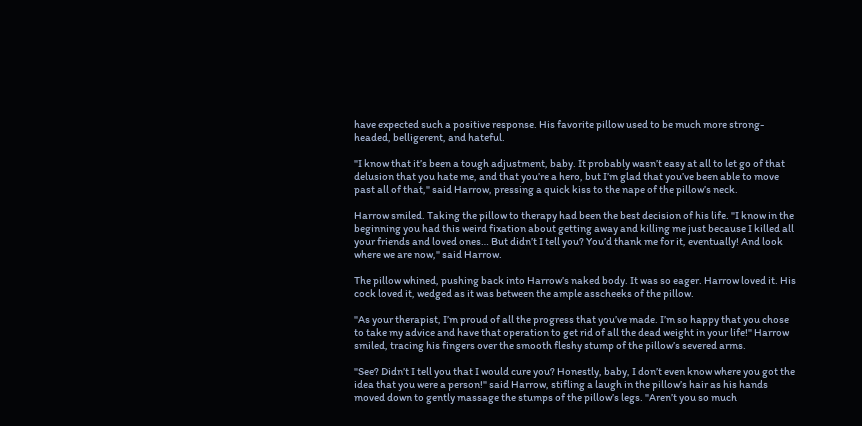have expected such a positive response. His favorite pillow used to be much more strong-headed, belligerent, and hateful.

"I know that it’s been a tough adjustment, baby. It probably wasn’t easy at all to let go of that delusion that you hate me, and that you’re a hero, but I’m glad that you’ve been able to move past all of that," said Harrow, pressing a quick kiss to the nape of the pillow’s neck.

Harrow smiled. Taking the pillow to therapy had been the best decision of his life. "I know in the beginning you had this weird fixation about getting away and killing me just because I killed all your friends and loved ones… But didn’t I tell you? You’d thank me for it, eventually! And look where we are now," said Harrow.

The pillow whined, pushing back into Harrow’s naked body. It was so eager. Harrow loved it. His cock loved it, wedged as it was between the ample asscheeks of the pillow.

"As your therapist, I’m proud of all the progress that you’ve made. I’m so happy that you chose to take my advice and have that operation to get rid of all the dead weight in your life!" Harrow smiled, tracing his fingers over the smooth fleshy stump of the pillow’s severed arms.

"See? Didn’t I tell you that I would cure you? Honestly, baby, I don’t even know where you got the idea that you were a person!" said Harrow, stifling a laugh in the pillow’s hair as his hands moved down to gently massage the stumps of the pillow’s legs. "Aren’t you so much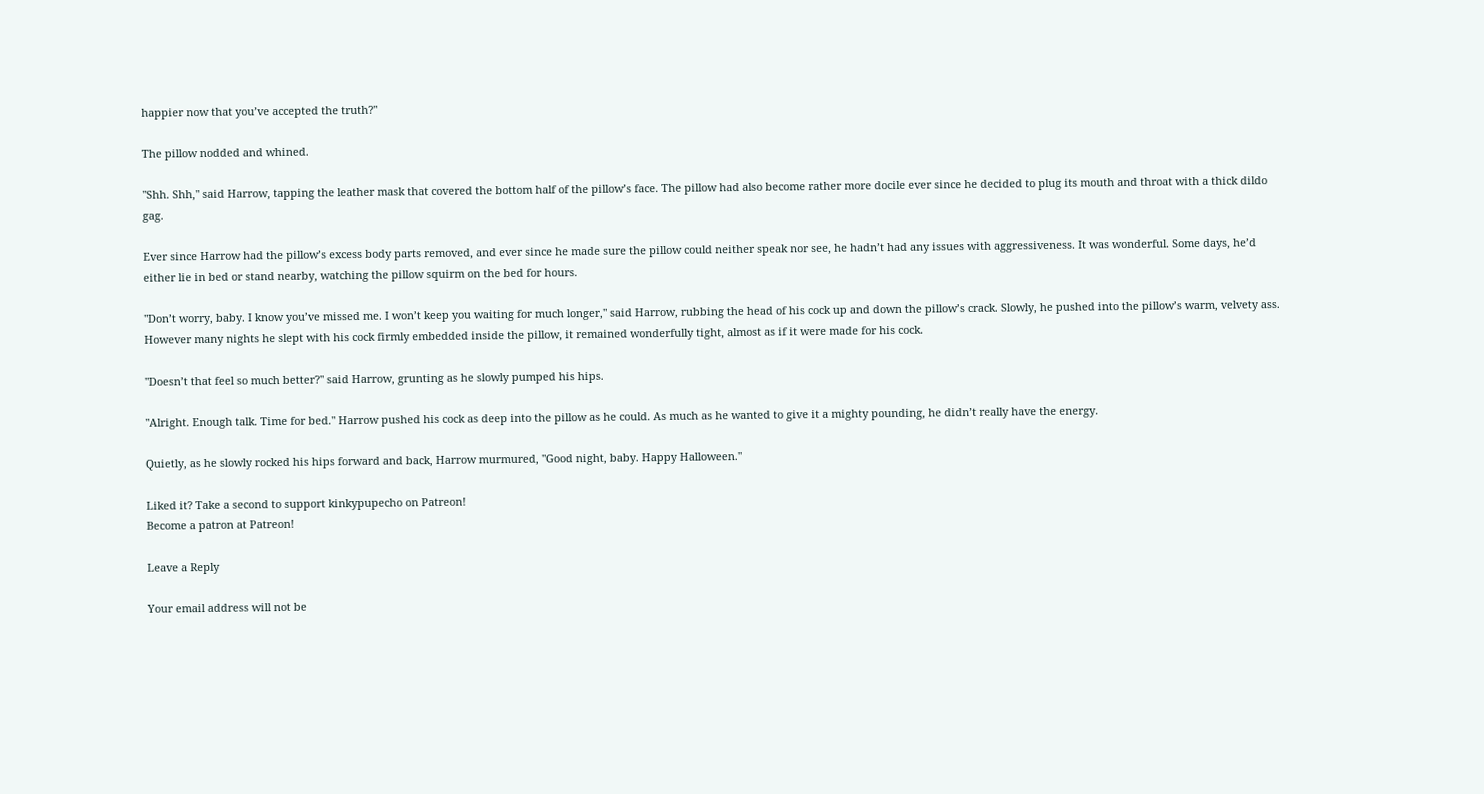happier now that you’ve accepted the truth?"

The pillow nodded and whined.

"Shh. Shh," said Harrow, tapping the leather mask that covered the bottom half of the pillow’s face. The pillow had also become rather more docile ever since he decided to plug its mouth and throat with a thick dildo gag.

Ever since Harrow had the pillow’s excess body parts removed, and ever since he made sure the pillow could neither speak nor see, he hadn’t had any issues with aggressiveness. It was wonderful. Some days, he’d either lie in bed or stand nearby, watching the pillow squirm on the bed for hours.

"Don’t worry, baby. I know you’ve missed me. I won’t keep you waiting for much longer," said Harrow, rubbing the head of his cock up and down the pillow’s crack. Slowly, he pushed into the pillow’s warm, velvety ass. However many nights he slept with his cock firmly embedded inside the pillow, it remained wonderfully tight, almost as if it were made for his cock.

"Doesn’t that feel so much better?" said Harrow, grunting as he slowly pumped his hips.

"Alright. Enough talk. Time for bed." Harrow pushed his cock as deep into the pillow as he could. As much as he wanted to give it a mighty pounding, he didn’t really have the energy.

Quietly, as he slowly rocked his hips forward and back, Harrow murmured, "Good night, baby. Happy Halloween."

Liked it? Take a second to support kinkypupecho on Patreon!
Become a patron at Patreon!

Leave a Reply

Your email address will not be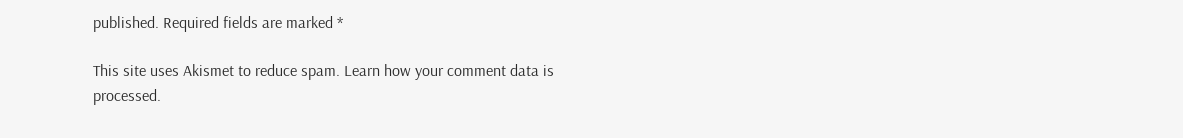published. Required fields are marked *

This site uses Akismet to reduce spam. Learn how your comment data is processed.